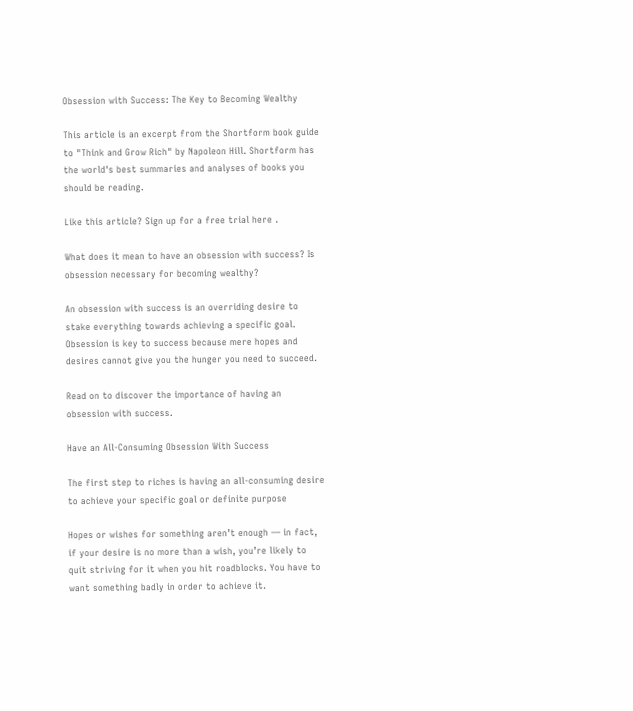Obsession with Success: The Key to Becoming Wealthy

This article is an excerpt from the Shortform book guide to "Think and Grow Rich" by Napoleon Hill. Shortform has the world's best summaries and analyses of books you should be reading.

Like this article? Sign up for a free trial here .

What does it mean to have an obsession with success? Is obsession necessary for becoming wealthy?

An obsession with success is an overriding desire to stake everything towards achieving a specific goal. Obsession is key to success because mere hopes and desires cannot give you the hunger you need to succeed.

Read on to discover the importance of having an obsession with success.

Have an All-Consuming Obsession With Success

The first step to riches is having an all-consuming desire to achieve your specific goal or definite purpose

Hopes or wishes for something aren’t enough — in fact, if your desire is no more than a wish, you’re likely to quit striving for it when you hit roadblocks. You have to want something badly in order to achieve it.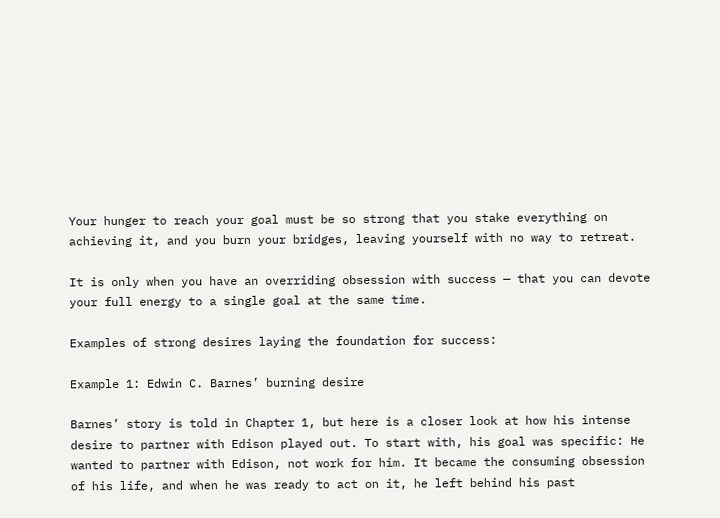Your hunger to reach your goal must be so strong that you stake everything on achieving it, and you burn your bridges, leaving yourself with no way to retreat.

It is only when you have an overriding obsession with success — that you can devote your full energy to a single goal at the same time.

Examples of strong desires laying the foundation for success:

Example 1: Edwin C. Barnes’ burning desire

Barnes’ story is told in Chapter 1, but here is a closer look at how his intense desire to partner with Edison played out. To start with, his goal was specific: He wanted to partner with Edison, not work for him. It became the consuming obsession of his life, and when he was ready to act on it, he left behind his past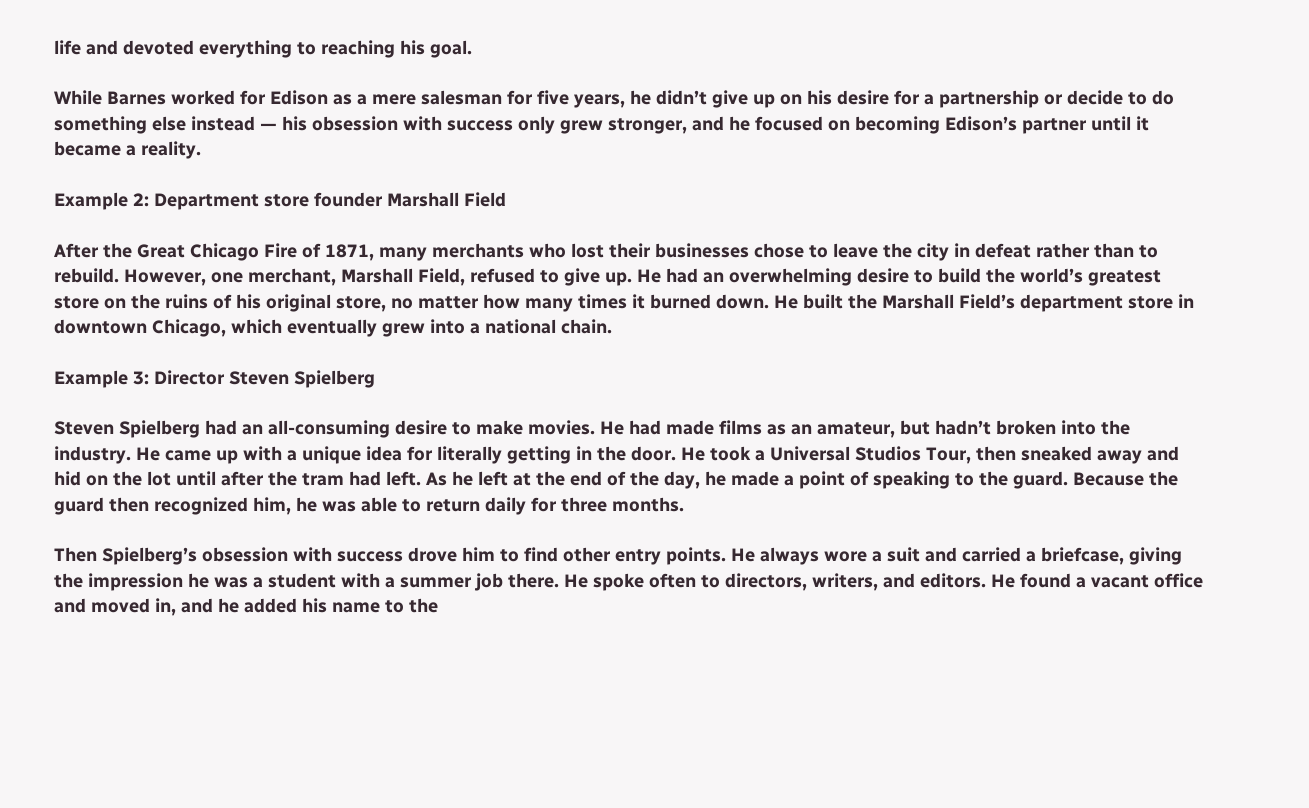life and devoted everything to reaching his goal.

While Barnes worked for Edison as a mere salesman for five years, he didn’t give up on his desire for a partnership or decide to do something else instead — his obsession with success only grew stronger, and he focused on becoming Edison’s partner until it became a reality.

Example 2: Department store founder Marshall Field

After the Great Chicago Fire of 1871, many merchants who lost their businesses chose to leave the city in defeat rather than to rebuild. However, one merchant, Marshall Field, refused to give up. He had an overwhelming desire to build the world’s greatest store on the ruins of his original store, no matter how many times it burned down. He built the Marshall Field’s department store in downtown Chicago, which eventually grew into a national chain.

Example 3: Director Steven Spielberg

Steven Spielberg had an all-consuming desire to make movies. He had made films as an amateur, but hadn’t broken into the industry. He came up with a unique idea for literally getting in the door. He took a Universal Studios Tour, then sneaked away and hid on the lot until after the tram had left. As he left at the end of the day, he made a point of speaking to the guard. Because the guard then recognized him, he was able to return daily for three months.

Then Spielberg’s obsession with success drove him to find other entry points. He always wore a suit and carried a briefcase, giving the impression he was a student with a summer job there. He spoke often to directors, writers, and editors. He found a vacant office and moved in, and he added his name to the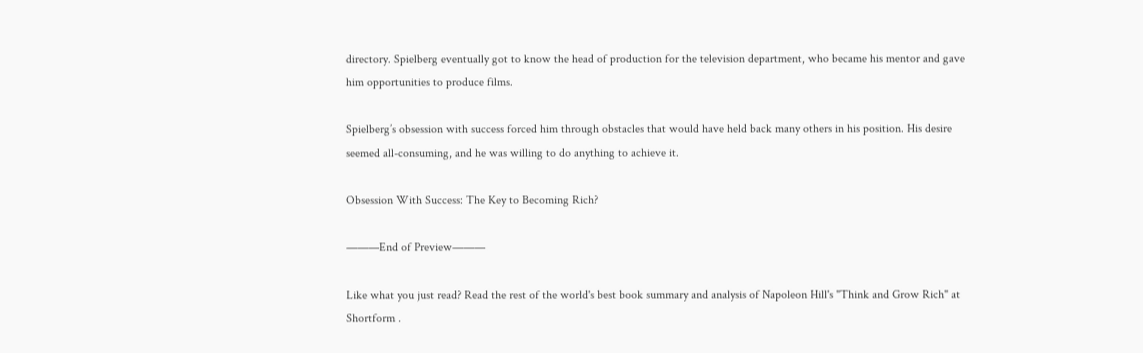directory. Spielberg eventually got to know the head of production for the television department, who became his mentor and gave him opportunities to produce films.

Spielberg’s obsession with success forced him through obstacles that would have held back many others in his position. His desire seemed all-consuming, and he was willing to do anything to achieve it.

Obsession With Success: The Key to Becoming Rich?

———End of Preview———

Like what you just read? Read the rest of the world's best book summary and analysis of Napoleon Hill's "Think and Grow Rich" at Shortform .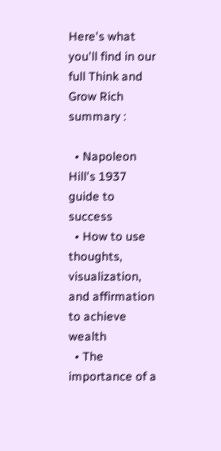Here's what you'll find in our full Think and Grow Rich summary :

  • Napoleon Hill's 1937 guide to success
  • How to use thoughts, visualization, and affirmation to achieve wealth
  • The importance of a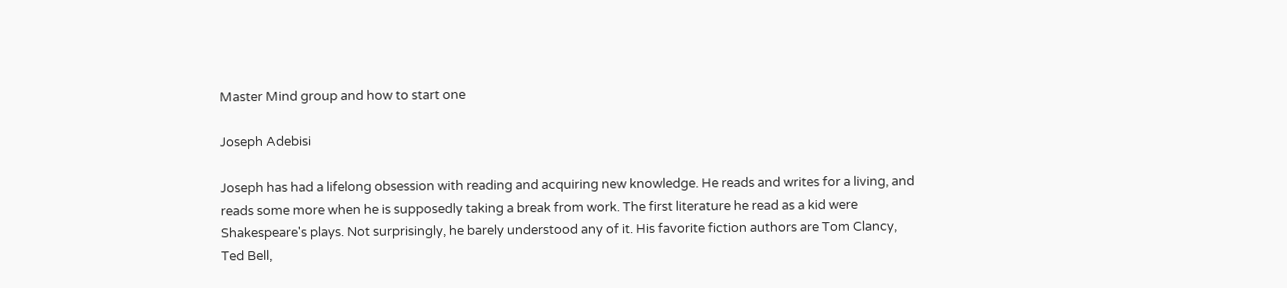Master Mind group and how to start one

Joseph Adebisi

Joseph has had a lifelong obsession with reading and acquiring new knowledge. He reads and writes for a living, and reads some more when he is supposedly taking a break from work. The first literature he read as a kid were Shakespeare's plays. Not surprisingly, he barely understood any of it. His favorite fiction authors are Tom Clancy, Ted Bell,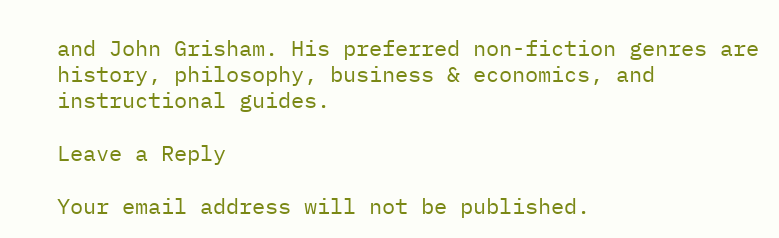and John Grisham. His preferred non-fiction genres are history, philosophy, business & economics, and instructional guides.

Leave a Reply

Your email address will not be published.